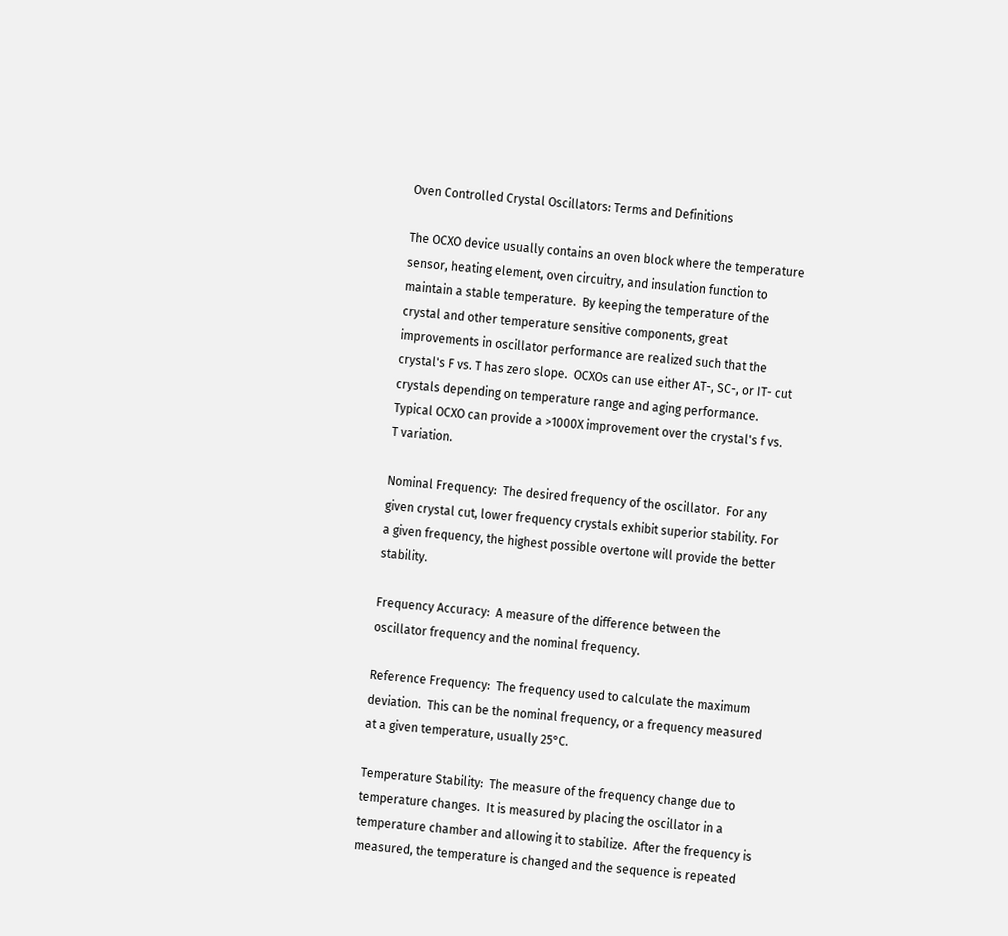Oven Controlled Crystal Oscillators: Terms and Definitions

The OCXO device usually contains an oven block where the temperature sensor, heating element, oven circuitry, and insulation function to maintain a stable temperature.  By keeping the temperature of the crystal and other temperature sensitive components, great improvements in oscillator performance are realized such that the crystal's F vs. T has zero slope.  OCXOs can use either AT-, SC-, or IT- cut crystals depending on temperature range and aging performance.  Typical OCXO can provide a >1000X improvement over the crystal's f vs. T variation.

Nominal Frequency:  The desired frequency of the oscillator.  For any given crystal cut, lower frequency crystals exhibit superior stability. For a given frequency, the highest possible overtone will provide the better stability.

Frequency Accuracy:  A measure of the difference between the oscillator frequency and the nominal frequency.

Reference Frequency:  The frequency used to calculate the maximum deviation.  This can be the nominal frequency, or a frequency measured at a given temperature, usually 25°C.

Temperature Stability:  The measure of the frequency change due to temperature changes.  It is measured by placing the oscillator in a temperature chamber and allowing it to stabilize.  After the frequency is measured, the temperature is changed and the sequence is repeated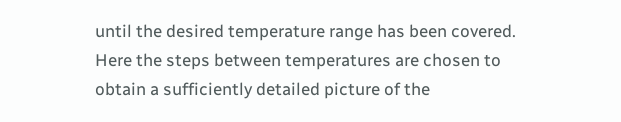until the desired temperature range has been covered.  Here the steps between temperatures are chosen to obtain a sufficiently detailed picture of the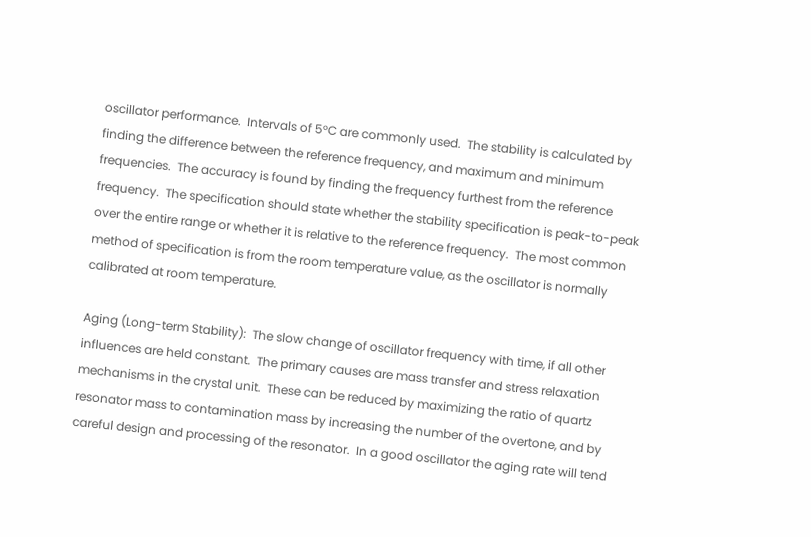oscillator performance.  Intervals of 5°C are commonly used.  The stability is calculated by finding the difference between the reference frequency, and maximum and minimum frequencies.  The accuracy is found by finding the frequency furthest from the reference frequency.  The specification should state whether the stability specification is peak-to-peak over the entire range or whether it is relative to the reference frequency.  The most common method of specification is from the room temperature value, as the oscillator is normally calibrated at room temperature.

Aging (Long-term Stability):  The slow change of oscillator frequency with time, if all other influences are held constant.  The primary causes are mass transfer and stress relaxation mechanisms in the crystal unit.  These can be reduced by maximizing the ratio of quartz resonator mass to contamination mass by increasing the number of the overtone, and by careful design and processing of the resonator.  In a good oscillator the aging rate will tend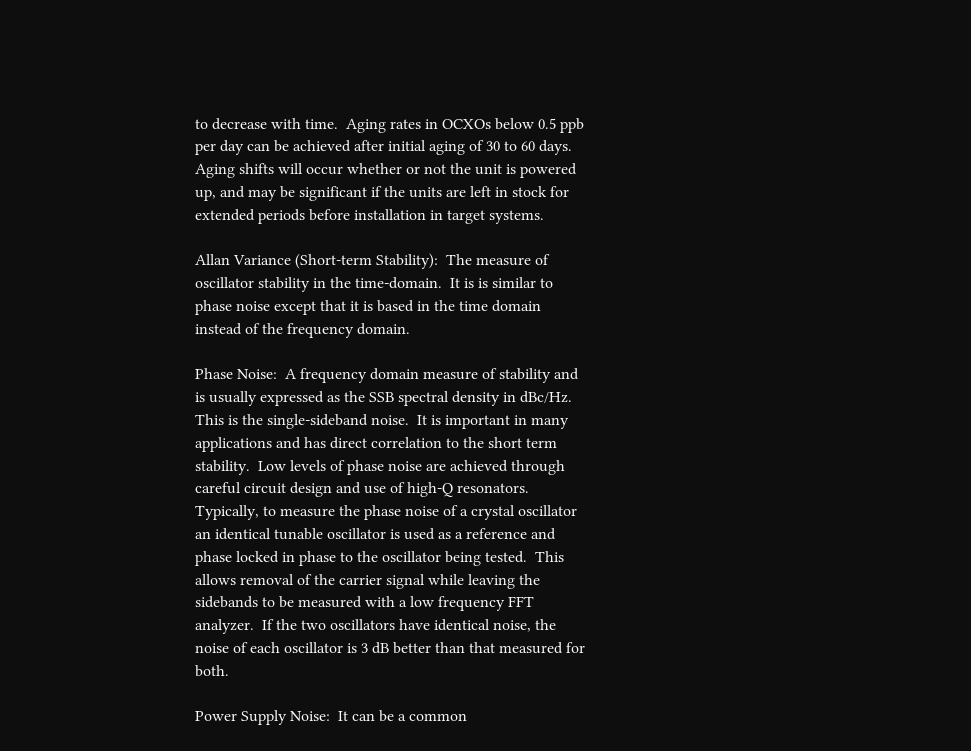to decrease with time.  Aging rates in OCXOs below 0.5 ppb per day can be achieved after initial aging of 30 to 60 days.  Aging shifts will occur whether or not the unit is powered up, and may be significant if the units are left in stock for extended periods before installation in target systems.

Allan Variance (Short-term Stability):  The measure of oscillator stability in the time-domain.  It is is similar to phase noise except that it is based in the time domain instead of the frequency domain.

Phase Noise:  A frequency domain measure of stability and is usually expressed as the SSB spectral density in dBc/Hz.  This is the single-sideband noise.  It is important in many applications and has direct correlation to the short term stability.  Low levels of phase noise are achieved through careful circuit design and use of high-Q resonators.  Typically, to measure the phase noise of a crystal oscillator an identical tunable oscillator is used as a reference and phase locked in phase to the oscillator being tested.  This allows removal of the carrier signal while leaving the sidebands to be measured with a low frequency FFT analyzer.  If the two oscillators have identical noise, the noise of each oscillator is 3 dB better than that measured for both.

Power Supply Noise:  It can be a common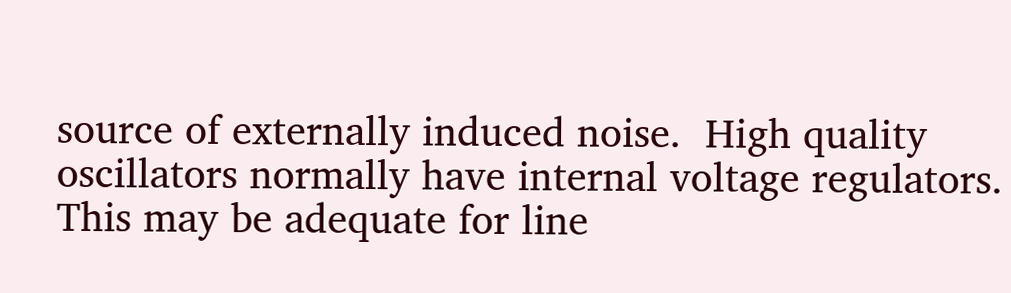source of externally induced noise.  High quality oscillators normally have internal voltage regulators.  This may be adequate for line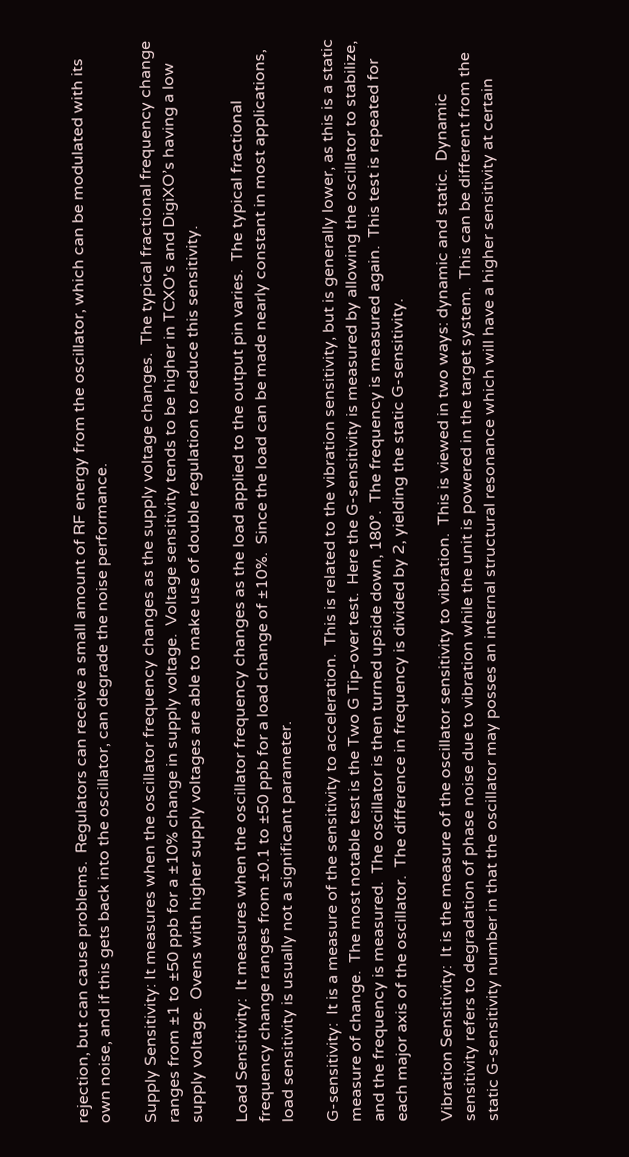rejection, but can cause problems.  Regulators can receive a small amount of RF energy from the oscillator, which can be modulated with its own noise, and if this gets back into the oscillator, can degrade the noise performance.

Supply Sensitivity: It measures when the oscillator frequency changes as the supply voltage changes.  The typical fractional frequency change ranges from ±1 to ±50 ppb for a ±10% change in supply voltage.  Voltage sensitivity tends to be higher in TCXO's and DigiXO’s having a low supply voltage.  Ovens with higher supply voltages are able to make use of double regulation to reduce this sensitivity.

Load Sensitivity:  It measures when the oscillator frequency changes as the load applied to the output pin varies.  The typical fractional frequency change ranges from ±0.1 to ±50 ppb for a load change of ±10%.  Since the load can be made nearly constant in most applications, load sensitivity is usually not a significant parameter.

G-sensitivity:  It is a measure of the sensitivity to acceleration.  This is related to the vibration sensitivity, but is generally lower, as this is a static measure of change.  The most notable test is the Two G Tip-over test.  Here the G-sensitivity is measured by allowing the oscillator to stabilize, and the frequency is measured.  The oscillator is then turned upside down, 180°.  The frequency is measured again.  This test is repeated for each major axis of the oscillator.  The difference in frequency is divided by 2, yielding the static G-sensitivity.

Vibration Sensitivity:  It is the measure of the oscillator sensitivity to vibration.  This is viewed in two ways: dynamic and static.  Dynamic sensitivity refers to degradation of phase noise due to vibration while the unit is powered in the target system.  This can be different from the static G-sensitivity number in that the oscillator may posses an internal structural resonance which will have a higher sensitivity at certain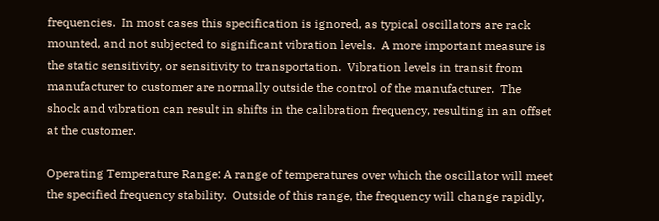frequencies.  In most cases this specification is ignored, as typical oscillators are rack mounted, and not subjected to significant vibration levels.  A more important measure is the static sensitivity, or sensitivity to transportation.  Vibration levels in transit from manufacturer to customer are normally outside the control of the manufacturer.  The shock and vibration can result in shifts in the calibration frequency, resulting in an offset at the customer.

Operating Temperature Range: A range of temperatures over which the oscillator will meet the specified frequency stability.  Outside of this range, the frequency will change rapidly,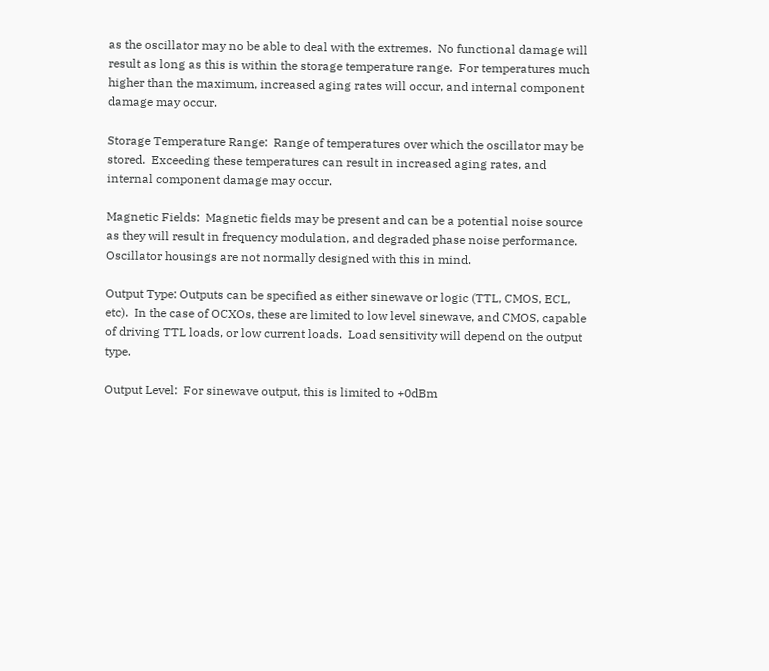as the oscillator may no be able to deal with the extremes.  No functional damage will result as long as this is within the storage temperature range.  For temperatures much higher than the maximum, increased aging rates will occur, and internal component damage may occur.

Storage Temperature Range:  Range of temperatures over which the oscillator may be stored.  Exceeding these temperatures can result in increased aging rates, and internal component damage may occur.

Magnetic Fields:  Magnetic fields may be present and can be a potential noise source as they will result in frequency modulation, and degraded phase noise performance.  Oscillator housings are not normally designed with this in mind.

Output Type: Outputs can be specified as either sinewave or logic (TTL, CMOS, ECL, etc).  In the case of OCXOs, these are limited to low level sinewave, and CMOS, capable of driving TTL loads, or low current loads.  Load sensitivity will depend on the output type.

Output Level:  For sinewave output, this is limited to +0dBm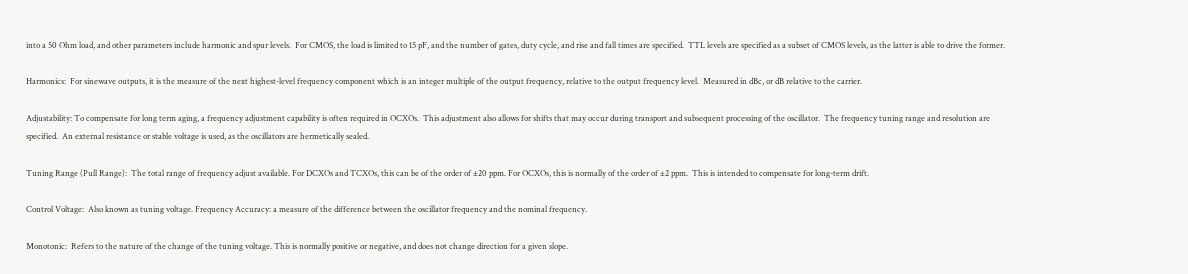into a 50 Ohm load, and other parameters include harmonic and spur levels.  For CMOS, the load is limited to 15 pF, and the number of gates, duty cycle, and rise and fall times are specified.  TTL levels are specified as a subset of CMOS levels, as the latter is able to drive the former.

Harmonics:  For sinewave outputs, it is the measure of the next highest-level frequency component which is an integer multiple of the output frequency, relative to the output frequency level.  Measured in dBc, or dB relative to the carrier.

Adjustability: To compensate for long term aging, a frequency adjustment capability is often required in OCXOs.  This adjustment also allows for shifts that may occur during transport and subsequent processing of the oscillator.  The frequency tuning range and resolution are specified.  An external resistance or stable voltage is used, as the oscillators are hermetically sealed.

Tuning Range (Pull Range):  The total range of frequency adjust available. For DCXOs and TCXOs, this can be of the order of ±20 ppm. For OCXOs, this is normally of the order of ±2 ppm.  This is intended to compensate for long-term drift.

Control Voltage:  Also known as tuning voltage. Frequency Accuracy: a measure of the difference between the oscillator frequency and the nominal frequency.

Monotonic:  Refers to the nature of the change of the tuning voltage. This is normally positive or negative, and does not change direction for a given slope.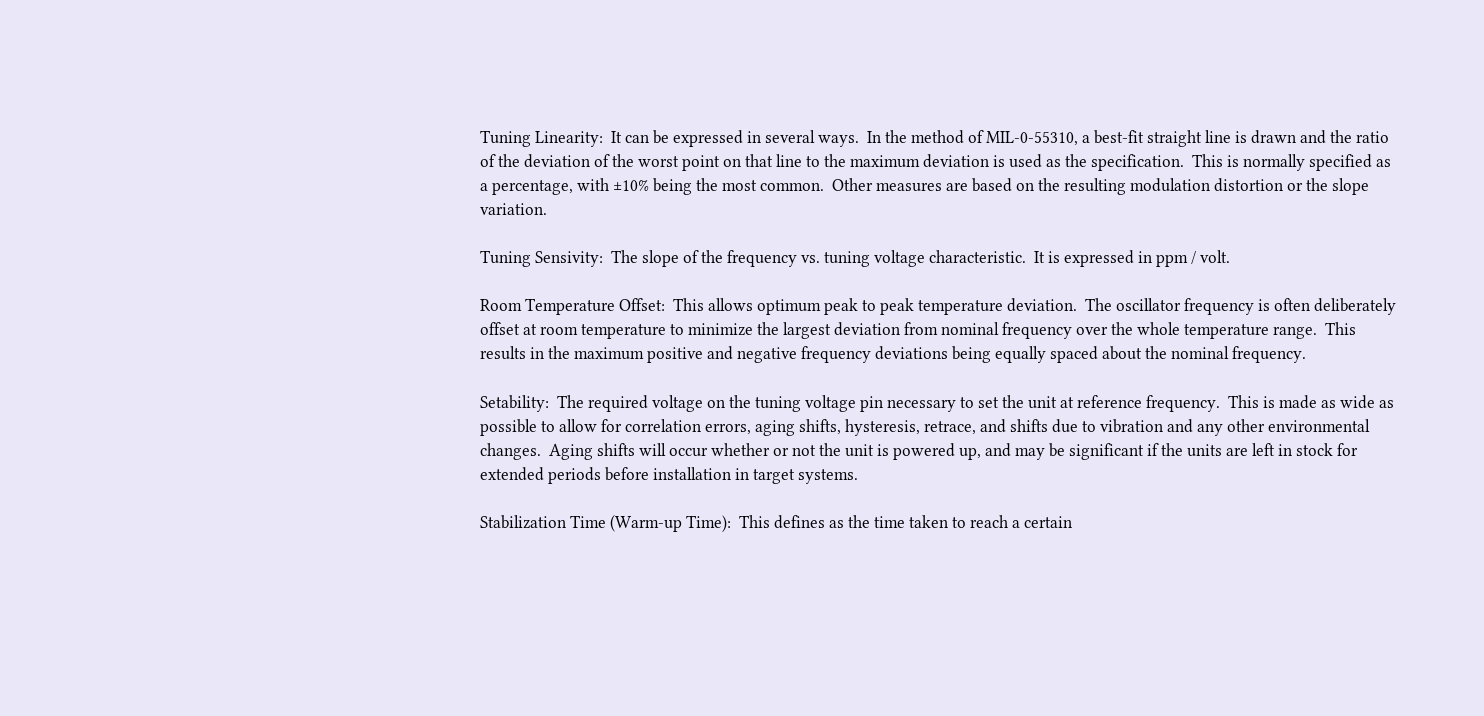Tuning Linearity:  It can be expressed in several ways.  In the method of MIL-0-55310, a best-fit straight line is drawn and the ratio of the deviation of the worst point on that line to the maximum deviation is used as the specification.  This is normally specified as a percentage, with ±10% being the most common.  Other measures are based on the resulting modulation distortion or the slope variation.

Tuning Sensivity:  The slope of the frequency vs. tuning voltage characteristic.  It is expressed in ppm / volt.

Room Temperature Offset:  This allows optimum peak to peak temperature deviation.  The oscillator frequency is often deliberately offset at room temperature to minimize the largest deviation from nominal frequency over the whole temperature range.  This results in the maximum positive and negative frequency deviations being equally spaced about the nominal frequency.

Setability:  The required voltage on the tuning voltage pin necessary to set the unit at reference frequency.  This is made as wide as possible to allow for correlation errors, aging shifts, hysteresis, retrace, and shifts due to vibration and any other environmental changes.  Aging shifts will occur whether or not the unit is powered up, and may be significant if the units are left in stock for extended periods before installation in target systems.

Stabilization Time (Warm-up Time):  This defines as the time taken to reach a certain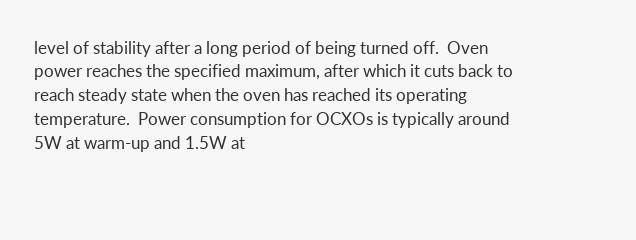level of stability after a long period of being turned off.  Oven power reaches the specified maximum, after which it cuts back to reach steady state when the oven has reached its operating temperature.  Power consumption for OCXOs is typically around 5W at warm-up and 1.5W at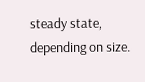steady state, depending on size.